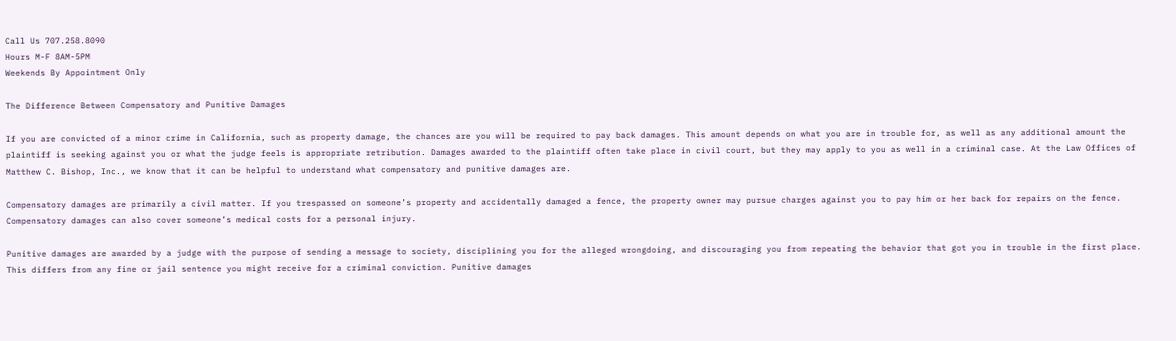Call Us 707.258.8090
Hours M-F 8AM-5PM
Weekends By Appointment Only

The Difference Between Compensatory and Punitive Damages

If you are convicted of a minor crime in California, such as property damage, the chances are you will be required to pay back damages. This amount depends on what you are in trouble for, as well as any additional amount the plaintiff is seeking against you or what the judge feels is appropriate retribution. Damages awarded to the plaintiff often take place in civil court, but they may apply to you as well in a criminal case. At the Law Offices of Matthew C. Bishop, Inc., we know that it can be helpful to understand what compensatory and punitive damages are.

Compensatory damages are primarily a civil matter. If you trespassed on someone’s property and accidentally damaged a fence, the property owner may pursue charges against you to pay him or her back for repairs on the fence. Compensatory damages can also cover someone’s medical costs for a personal injury.

Punitive damages are awarded by a judge with the purpose of sending a message to society, disciplining you for the alleged wrongdoing, and discouraging you from repeating the behavior that got you in trouble in the first place. This differs from any fine or jail sentence you might receive for a criminal conviction. Punitive damages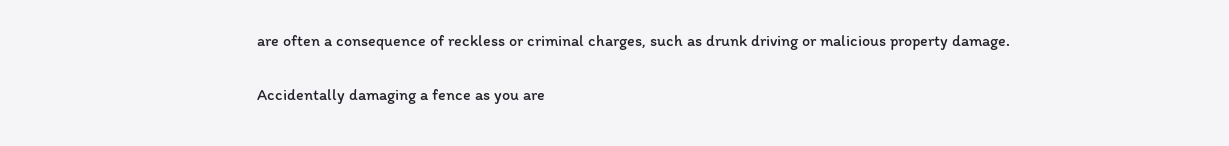are often a consequence of reckless or criminal charges, such as drunk driving or malicious property damage.

Accidentally damaging a fence as you are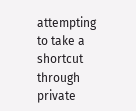attempting to take a shortcut through private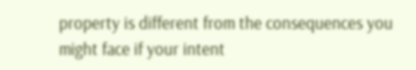property is different from the consequences you might face if your intent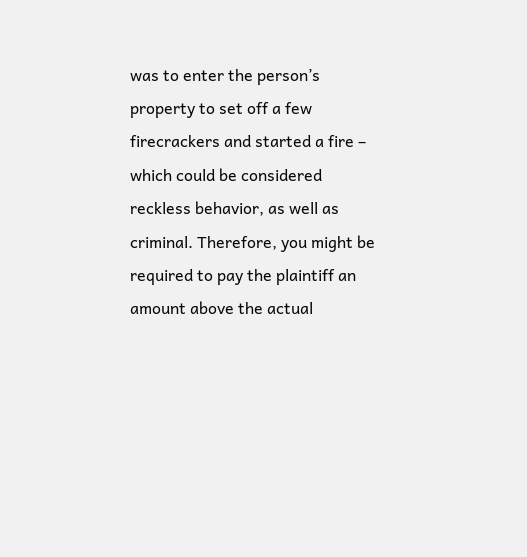was to enter the person’s property to set off a few firecrackers and started a fire – which could be considered reckless behavior, as well as criminal. Therefore, you might be required to pay the plaintiff an amount above the actual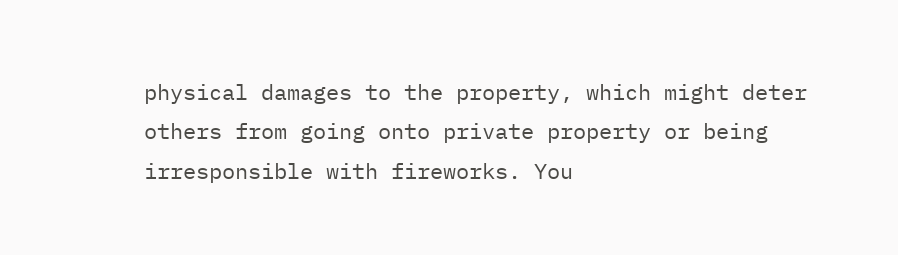physical damages to the property, which might deter others from going onto private property or being irresponsible with fireworks. You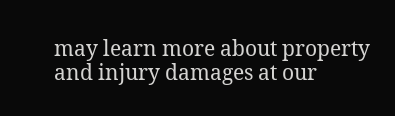may learn more about property and injury damages at our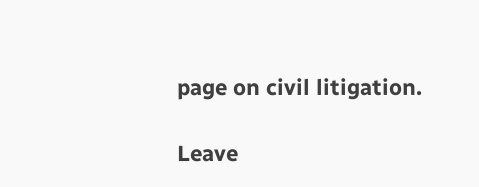page on civil litigation.

Leave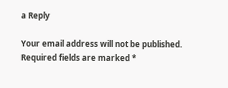a Reply

Your email address will not be published. Required fields are marked *